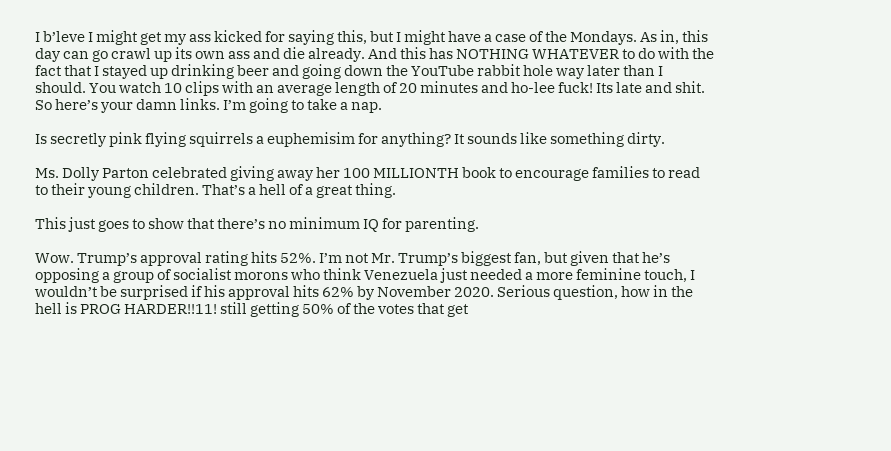I b’leve I might get my ass kicked for saying this, but I might have a case of the Mondays. As in, this day can go crawl up its own ass and die already. And this has NOTHING WHATEVER to do with the fact that I stayed up drinking beer and going down the YouTube rabbit hole way later than I should. You watch 10 clips with an average length of 20 minutes and ho-lee fuck! Its late and shit. So here’s your damn links. I’m going to take a nap.

Is secretly pink flying squirrels a euphemisim for anything? It sounds like something dirty.

Ms. Dolly Parton celebrated giving away her 100 MILLIONTH book to encourage families to read to their young children. That’s a hell of a great thing.

This just goes to show that there’s no minimum IQ for parenting.

Wow. Trump’s approval rating hits 52%. I’m not Mr. Trump’s biggest fan, but given that he’s opposing a group of socialist morons who think Venezuela just needed a more feminine touch, I wouldn’t be surprised if his approval hits 62% by November 2020. Serious question, how in the hell is PROG HARDER!!11! still getting 50% of the votes that get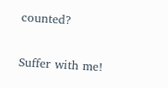counted?

Suffer with me!